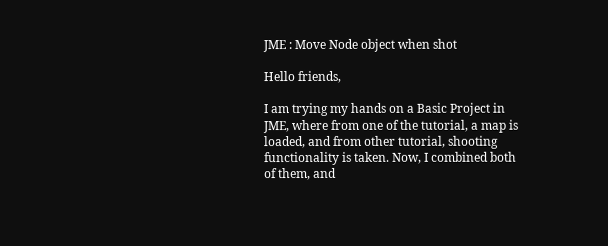JME : Move Node object when shot

Hello friends,

I am trying my hands on a Basic Project in JME, where from one of the tutorial, a map is loaded, and from other tutorial, shooting functionality is taken. Now, I combined both of them, and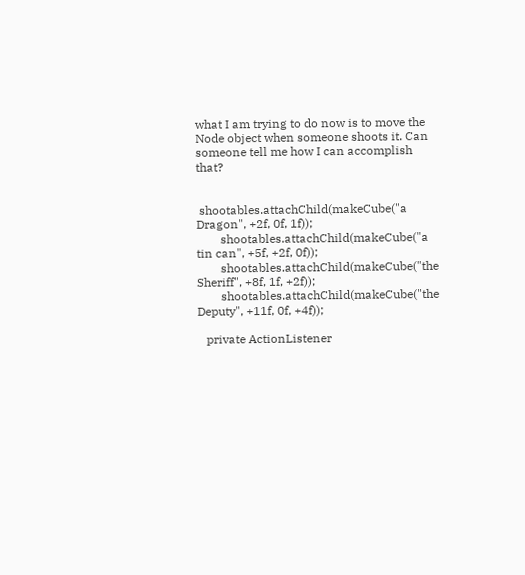what I am trying to do now is to move the Node object when someone shoots it. Can someone tell me how I can accomplish that?


 shootables.attachChild(makeCube("a Dragon", +2f, 0f, 1f));
        shootables.attachChild(makeCube("a tin can", +5f, +2f, 0f));
        shootables.attachChild(makeCube("the Sheriff", +8f, 1f, +2f));
        shootables.attachChild(makeCube("the Deputy", +11f, 0f, +4f));

   private ActionListener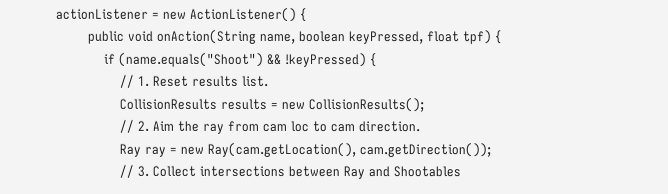actionListener = new ActionListener() {
        public void onAction(String name, boolean keyPressed, float tpf) {
            if (name.equals("Shoot") && !keyPressed) {
                // 1. Reset results list.
                CollisionResults results = new CollisionResults();
                // 2. Aim the ray from cam loc to cam direction.
                Ray ray = new Ray(cam.getLocation(), cam.getDirection());
                // 3. Collect intersections between Ray and Shootables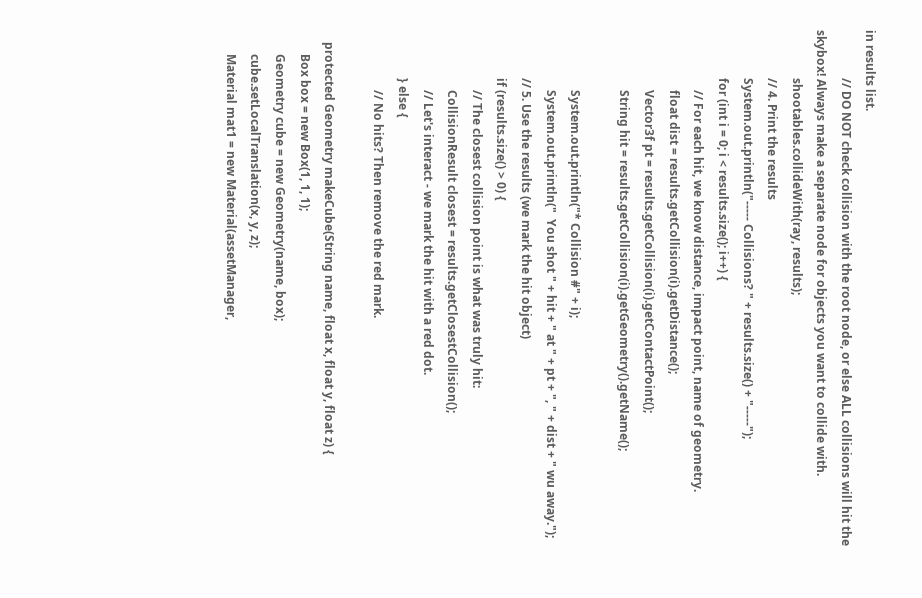in results list.
                // DO NOT check collision with the root node, or else ALL collisions will hit the skybox! Always make a separate node for objects you want to collide with.
                shootables.collideWith(ray, results);
                // 4. Print the results
                System.out.println("----- Collisions? " + results.size() + "-----");
                for (int i = 0; i < results.size(); i++) {
                    // For each hit, we know distance, impact point, name of geometry.
                    float dist = results.getCollision(i).getDistance();
                    Vector3f pt = results.getCollision(i).getContactPoint();
                    String hit = results.getCollision(i).getGeometry().getName();

                    System.out.println("* Collision #" + i);
                    System.out.println("  You shot " + hit + " at " + pt + ", " + dist + " wu away.");
                // 5. Use the results (we mark the hit object)
                if (results.size() > 0) {
                    // The closest collision point is what was truly hit:
                    CollisionResult closest = results.getClosestCollision();
                    // Let's interact - we mark the hit with a red dot.
                } else {
                    // No hits? Then remove the red mark.

    protected Geometry makeCube(String name, float x, float y, float z) {
        Box box = new Box(1, 1, 1);
        Geometry cube = new Geometry(name, box);
        cube.setLocalTranslation(x, y, z);
        Material mat1 = new Material(assetManager,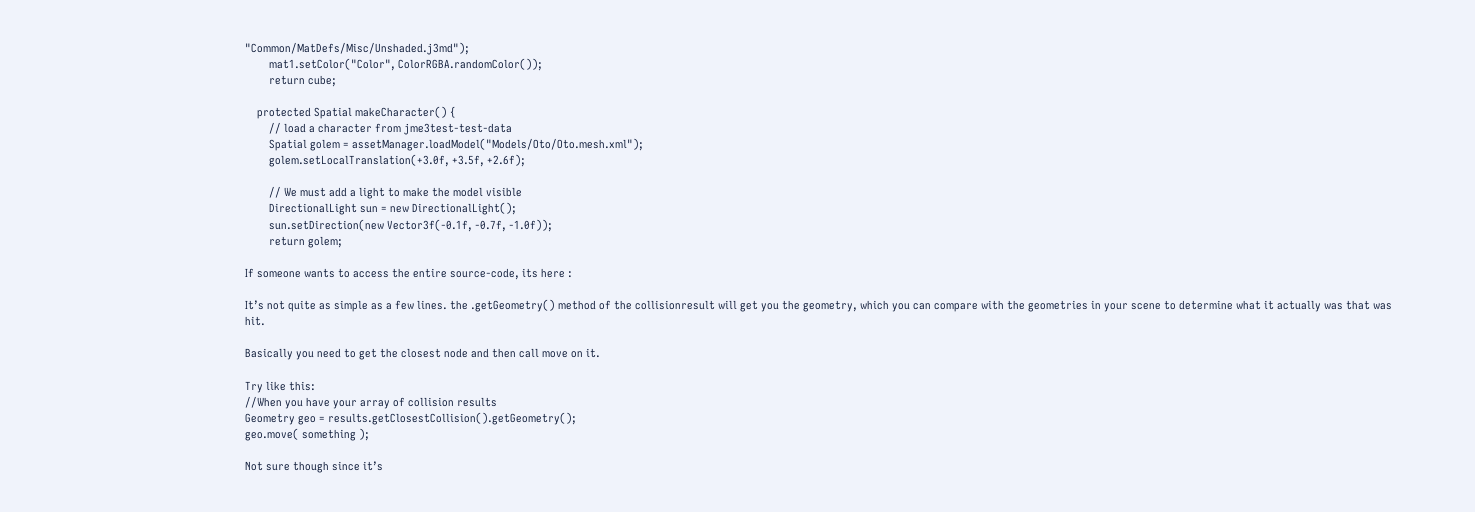"Common/MatDefs/Misc/Unshaded.j3md");
        mat1.setColor("Color", ColorRGBA.randomColor());
        return cube;

    protected Spatial makeCharacter() {
        // load a character from jme3test-test-data
        Spatial golem = assetManager.loadModel("Models/Oto/Oto.mesh.xml");
        golem.setLocalTranslation(+3.0f, +3.5f, +2.6f);

        // We must add a light to make the model visible
        DirectionalLight sun = new DirectionalLight();
        sun.setDirection(new Vector3f(-0.1f, -0.7f, -1.0f));
        return golem;

If someone wants to access the entire source-code, its here :

It’s not quite as simple as a few lines. the .getGeometry() method of the collisionresult will get you the geometry, which you can compare with the geometries in your scene to determine what it actually was that was hit.

Basically you need to get the closest node and then call move on it.

Try like this:
//When you have your array of collision results
Geometry geo = results.getClosestCollision().getGeometry();
geo.move( something );

Not sure though since it’s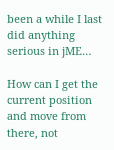been a while I last did anything serious in jME…

How can I get the current position and move from there, not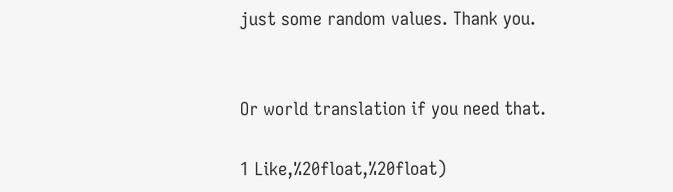just some random values. Thank you.


Or world translation if you need that.

1 Like,%20float,%20float)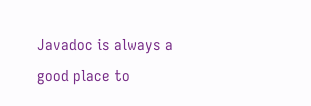Javadoc is always a good place to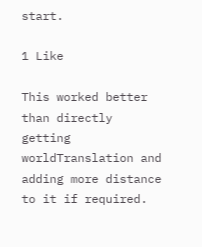start.

1 Like

This worked better than directly getting worldTranslation and adding more distance to it if required.